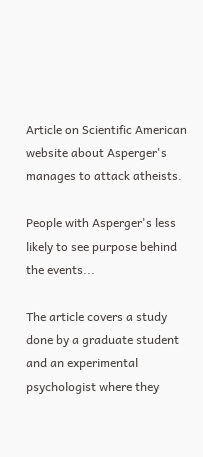Article on Scientific American website about Asperger's manages to attack atheists.

People with Asperger's less likely to see purpose behind the events...

The article covers a study done by a graduate student and an experimental psychologist where they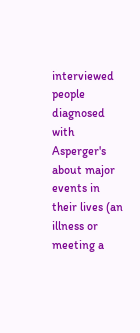interviewed people diagnosed with Asperger's about major events in their lives (an illness or meeting a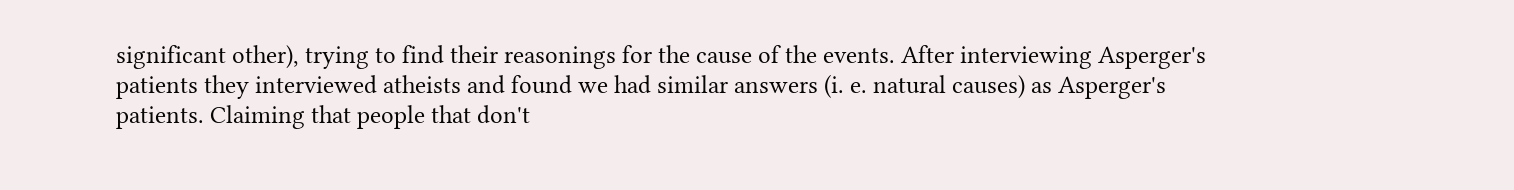significant other), trying to find their reasonings for the cause of the events. After interviewing Asperger's patients they interviewed atheists and found we had similar answers (i. e. natural causes) as Asperger's patients. Claiming that people that don't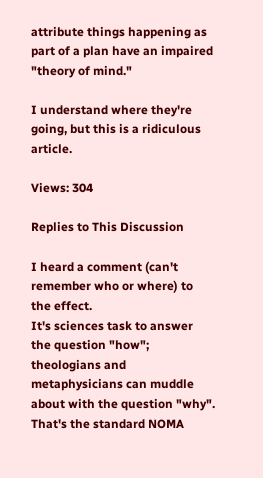attribute things happening as part of a plan have an impaired "theory of mind."

I understand where they're going, but this is a ridiculous article.

Views: 304

Replies to This Discussion

I heard a comment (can't remember who or where) to the effect.
It's sciences task to answer the question "how"; theologians and metaphysicians can muddle about with the question "why".
That's the standard NOMA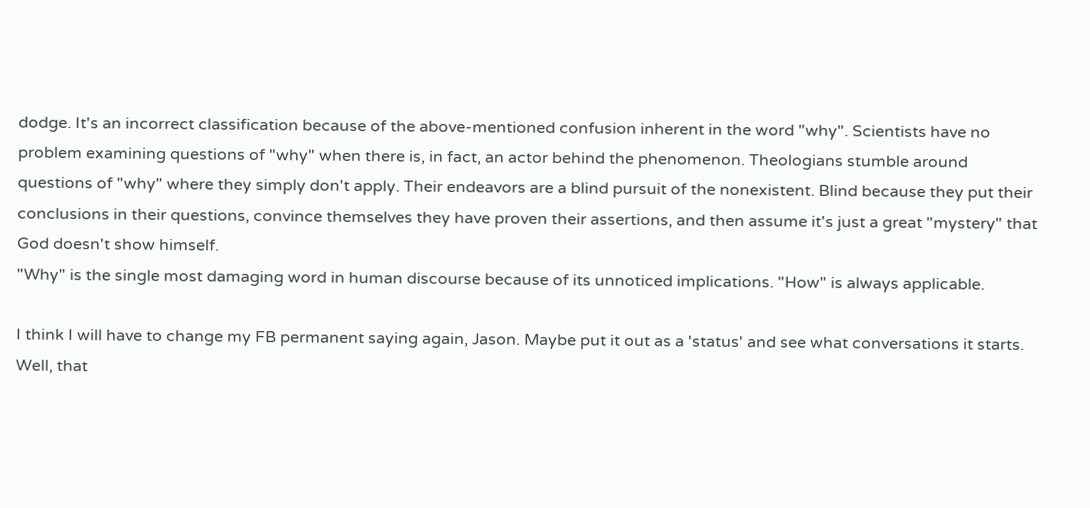dodge. It's an incorrect classification because of the above-mentioned confusion inherent in the word "why". Scientists have no problem examining questions of "why" when there is, in fact, an actor behind the phenomenon. Theologians stumble around questions of "why" where they simply don't apply. Their endeavors are a blind pursuit of the nonexistent. Blind because they put their conclusions in their questions, convince themselves they have proven their assertions, and then assume it's just a great "mystery" that God doesn't show himself.
"Why" is the single most damaging word in human discourse because of its unnoticed implications. "How" is always applicable.

I think I will have to change my FB permanent saying again, Jason. Maybe put it out as a 'status' and see what conversations it starts.
Well, that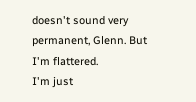doesn't sound very permanent, Glenn. But I'm flattered.
I'm just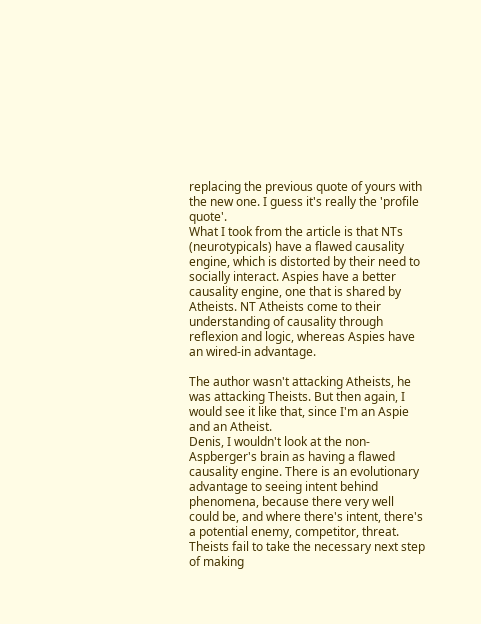replacing the previous quote of yours with the new one. I guess it's really the 'profile quote'.
What I took from the article is that NTs (neurotypicals) have a flawed causality engine, which is distorted by their need to socially interact. Aspies have a better causality engine, one that is shared by Atheists. NT Atheists come to their understanding of causality through reflexion and logic, whereas Aspies have an wired-in advantage.

The author wasn't attacking Atheists, he was attacking Theists. But then again, I would see it like that, since I'm an Aspie and an Atheist.
Denis, I wouldn't look at the non-Aspberger's brain as having a flawed causality engine. There is an evolutionary advantage to seeing intent behind phenomena, because there very well could be, and where there's intent, there's a potential enemy, competitor, threat. Theists fail to take the necessary next step of making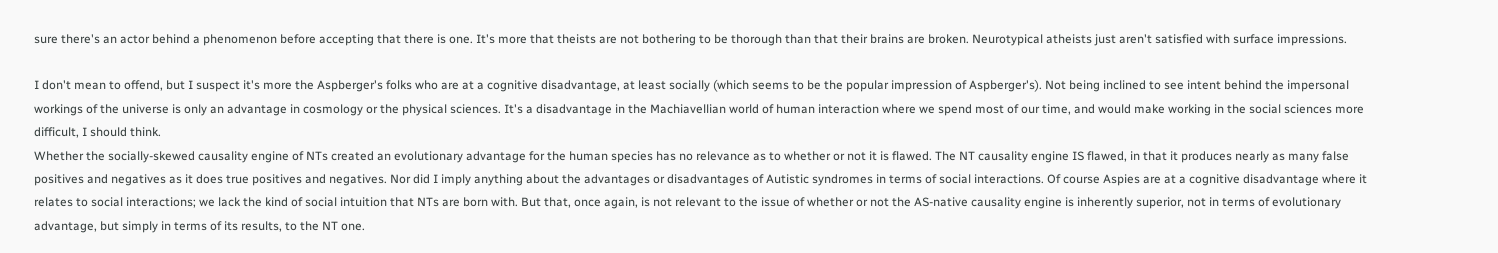sure there's an actor behind a phenomenon before accepting that there is one. It's more that theists are not bothering to be thorough than that their brains are broken. Neurotypical atheists just aren't satisfied with surface impressions.

I don't mean to offend, but I suspect it's more the Aspberger's folks who are at a cognitive disadvantage, at least socially (which seems to be the popular impression of Aspberger's). Not being inclined to see intent behind the impersonal workings of the universe is only an advantage in cosmology or the physical sciences. It's a disadvantage in the Machiavellian world of human interaction where we spend most of our time, and would make working in the social sciences more difficult, I should think.
Whether the socially-skewed causality engine of NTs created an evolutionary advantage for the human species has no relevance as to whether or not it is flawed. The NT causality engine IS flawed, in that it produces nearly as many false positives and negatives as it does true positives and negatives. Nor did I imply anything about the advantages or disadvantages of Autistic syndromes in terms of social interactions. Of course Aspies are at a cognitive disadvantage where it relates to social interactions; we lack the kind of social intuition that NTs are born with. But that, once again, is not relevant to the issue of whether or not the AS-native causality engine is inherently superior, not in terms of evolutionary advantage, but simply in terms of its results, to the NT one.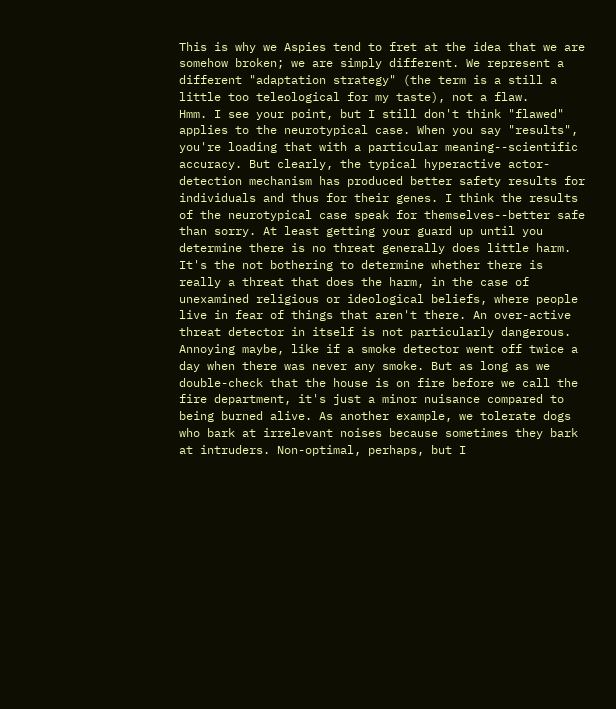This is why we Aspies tend to fret at the idea that we are somehow broken; we are simply different. We represent a different "adaptation strategy" (the term is a still a little too teleological for my taste), not a flaw.
Hmm. I see your point, but I still don't think "flawed" applies to the neurotypical case. When you say "results", you're loading that with a particular meaning--scientific accuracy. But clearly, the typical hyperactive actor-detection mechanism has produced better safety results for individuals and thus for their genes. I think the results of the neurotypical case speak for themselves--better safe than sorry. At least getting your guard up until you determine there is no threat generally does little harm. It's the not bothering to determine whether there is really a threat that does the harm, in the case of unexamined religious or ideological beliefs, where people live in fear of things that aren't there. An over-active threat detector in itself is not particularly dangerous. Annoying maybe, like if a smoke detector went off twice a day when there was never any smoke. But as long as we double-check that the house is on fire before we call the fire department, it's just a minor nuisance compared to being burned alive. As another example, we tolerate dogs who bark at irrelevant noises because sometimes they bark at intruders. Non-optimal, perhaps, but I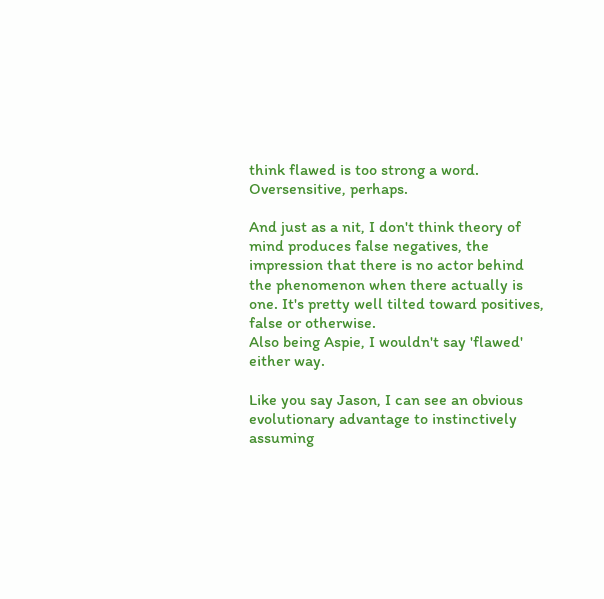think flawed is too strong a word. Oversensitive, perhaps.

And just as a nit, I don't think theory of mind produces false negatives, the impression that there is no actor behind the phenomenon when there actually is one. It's pretty well tilted toward positives, false or otherwise.
Also being Aspie, I wouldn't say 'flawed' either way.

Like you say Jason, I can see an obvious evolutionary advantage to instinctively assuming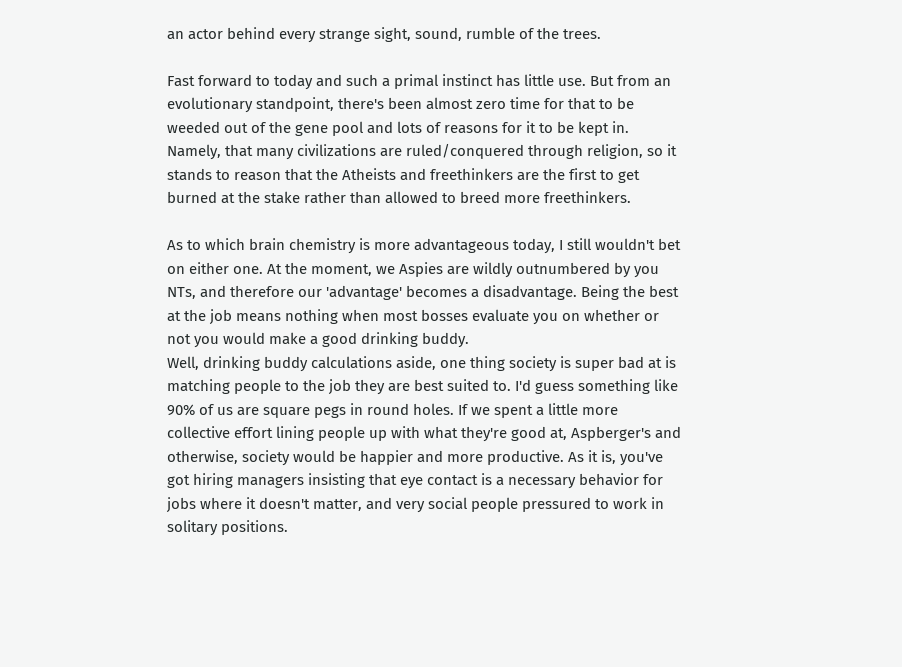an actor behind every strange sight, sound, rumble of the trees.

Fast forward to today and such a primal instinct has little use. But from an evolutionary standpoint, there's been almost zero time for that to be weeded out of the gene pool and lots of reasons for it to be kept in. Namely, that many civilizations are ruled/conquered through religion, so it stands to reason that the Atheists and freethinkers are the first to get burned at the stake rather than allowed to breed more freethinkers.

As to which brain chemistry is more advantageous today, I still wouldn't bet on either one. At the moment, we Aspies are wildly outnumbered by you NTs, and therefore our 'advantage' becomes a disadvantage. Being the best at the job means nothing when most bosses evaluate you on whether or not you would make a good drinking buddy.
Well, drinking buddy calculations aside, one thing society is super bad at is matching people to the job they are best suited to. I'd guess something like 90% of us are square pegs in round holes. If we spent a little more collective effort lining people up with what they're good at, Aspberger's and otherwise, society would be happier and more productive. As it is, you've got hiring managers insisting that eye contact is a necessary behavior for jobs where it doesn't matter, and very social people pressured to work in solitary positions.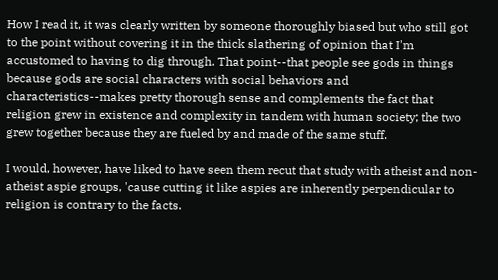How I read it, it was clearly written by someone thoroughly biased but who still got to the point without covering it in the thick slathering of opinion that I'm accustomed to having to dig through. That point--that people see gods in things because gods are social characters with social behaviors and characteristics--makes pretty thorough sense and complements the fact that religion grew in existence and complexity in tandem with human society; the two grew together because they are fueled by and made of the same stuff.

I would, however, have liked to have seen them recut that study with atheist and non-atheist aspie groups, 'cause cutting it like aspies are inherently perpendicular to religion is contrary to the facts.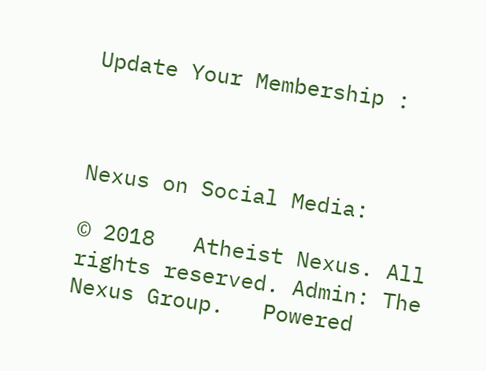Update Your Membership :



Nexus on Social Media:

© 2018   Atheist Nexus. All rights reserved. Admin: The Nexus Group.   Powered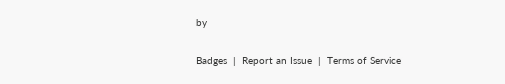by

Badges  |  Report an Issue  |  Terms of Service